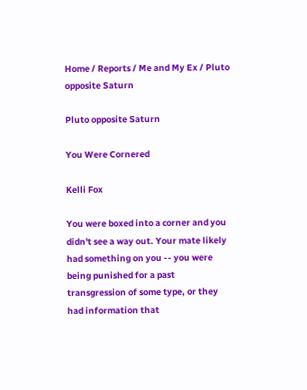Home / Reports / Me and My Ex / Pluto opposite Saturn

Pluto opposite Saturn

You Were Cornered

Kelli Fox

You were boxed into a corner and you didn't see a way out. Your mate likely had something on you -- you were being punished for a past transgression of some type, or they had information that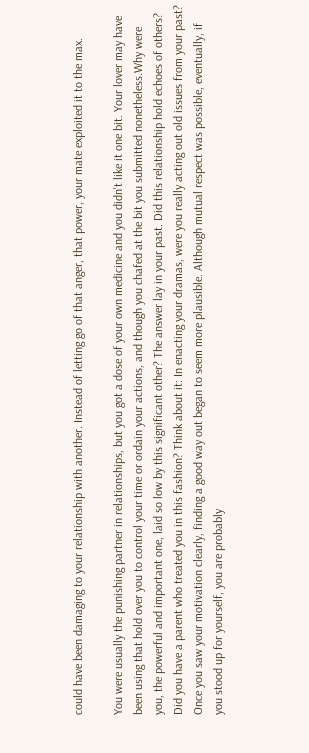could have been damaging to your relationship with another. Instead of letting go of that anger, that power, your mate exploited it to the max.

You were usually the punishing partner in relationships, but you got a dose of your own medicine and you didn't like it one bit. Your lover may have been using that hold over you to control your time or ordain your actions, and though you chafed at the bit you submitted nonetheless.Why were you, the powerful and important one, laid so low by this significant other? The answer lay in your past. Did this relationship hold echoes of others? Did you have a parent who treated you in this fashion? Think about it: In enacting your dramas, were you really acting out old issues from your past? Once you saw your motivation clearly, finding a good way out began to seem more plausible. Although mutual respect was possible, eventually, if you stood up for yourself, you are probably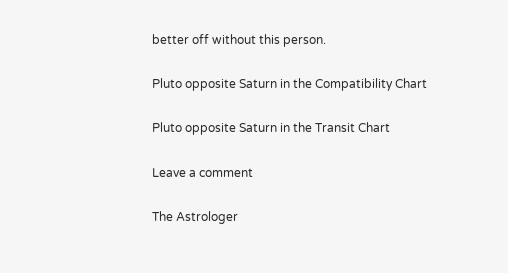better off without this person.

Pluto opposite Saturn in the Compatibility Chart

Pluto opposite Saturn in the Transit Chart

Leave a comment

The Astrologer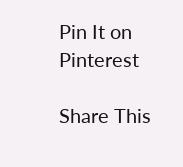Pin It on Pinterest

Share This